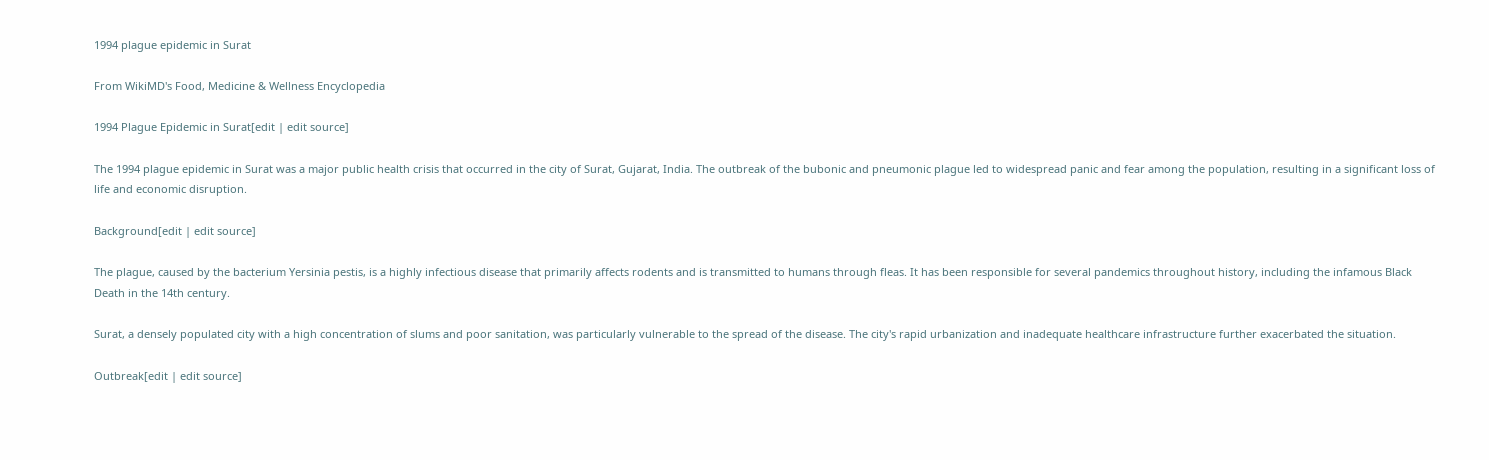1994 plague epidemic in Surat

From WikiMD's Food, Medicine & Wellness Encyclopedia

1994 Plague Epidemic in Surat[edit | edit source]

The 1994 plague epidemic in Surat was a major public health crisis that occurred in the city of Surat, Gujarat, India. The outbreak of the bubonic and pneumonic plague led to widespread panic and fear among the population, resulting in a significant loss of life and economic disruption.

Background[edit | edit source]

The plague, caused by the bacterium Yersinia pestis, is a highly infectious disease that primarily affects rodents and is transmitted to humans through fleas. It has been responsible for several pandemics throughout history, including the infamous Black Death in the 14th century.

Surat, a densely populated city with a high concentration of slums and poor sanitation, was particularly vulnerable to the spread of the disease. The city's rapid urbanization and inadequate healthcare infrastructure further exacerbated the situation.

Outbreak[edit | edit source]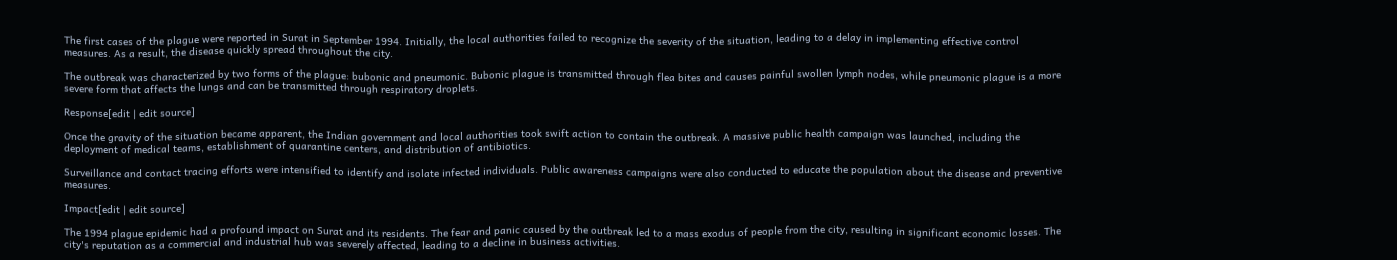The first cases of the plague were reported in Surat in September 1994. Initially, the local authorities failed to recognize the severity of the situation, leading to a delay in implementing effective control measures. As a result, the disease quickly spread throughout the city.

The outbreak was characterized by two forms of the plague: bubonic and pneumonic. Bubonic plague is transmitted through flea bites and causes painful swollen lymph nodes, while pneumonic plague is a more severe form that affects the lungs and can be transmitted through respiratory droplets.

Response[edit | edit source]

Once the gravity of the situation became apparent, the Indian government and local authorities took swift action to contain the outbreak. A massive public health campaign was launched, including the deployment of medical teams, establishment of quarantine centers, and distribution of antibiotics.

Surveillance and contact tracing efforts were intensified to identify and isolate infected individuals. Public awareness campaigns were also conducted to educate the population about the disease and preventive measures.

Impact[edit | edit source]

The 1994 plague epidemic had a profound impact on Surat and its residents. The fear and panic caused by the outbreak led to a mass exodus of people from the city, resulting in significant economic losses. The city's reputation as a commercial and industrial hub was severely affected, leading to a decline in business activities.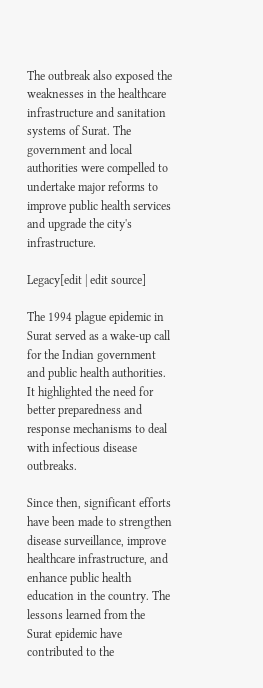The outbreak also exposed the weaknesses in the healthcare infrastructure and sanitation systems of Surat. The government and local authorities were compelled to undertake major reforms to improve public health services and upgrade the city's infrastructure.

Legacy[edit | edit source]

The 1994 plague epidemic in Surat served as a wake-up call for the Indian government and public health authorities. It highlighted the need for better preparedness and response mechanisms to deal with infectious disease outbreaks.

Since then, significant efforts have been made to strengthen disease surveillance, improve healthcare infrastructure, and enhance public health education in the country. The lessons learned from the Surat epidemic have contributed to the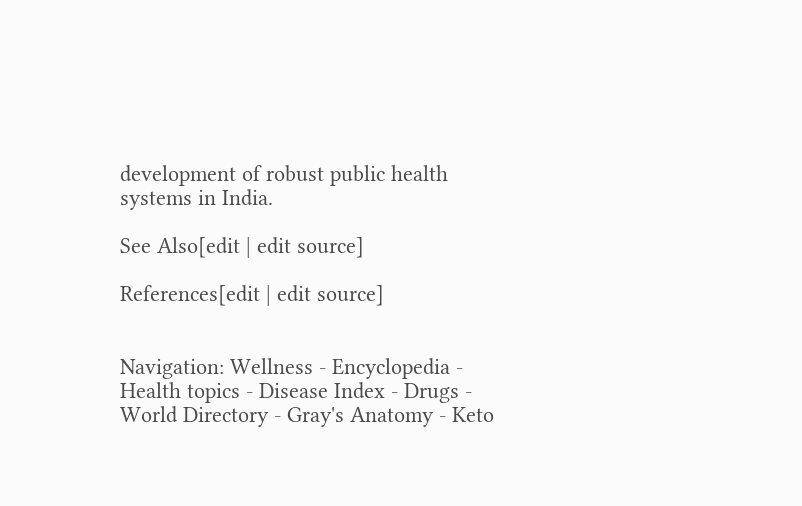development of robust public health systems in India.

See Also[edit | edit source]

References[edit | edit source]


Navigation: Wellness - Encyclopedia - Health topics - Disease Index - Drugs - World Directory - Gray's Anatomy - Keto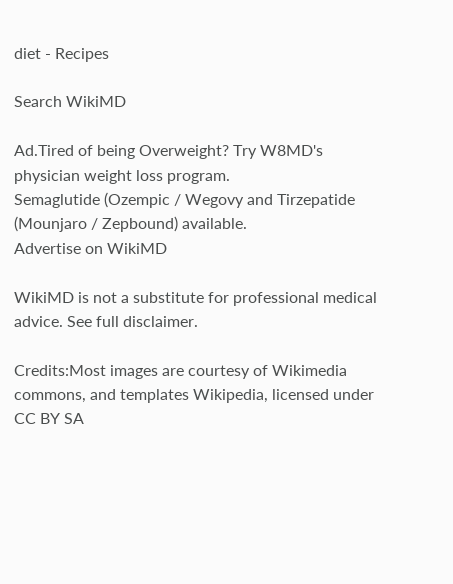diet - Recipes

Search WikiMD

Ad.Tired of being Overweight? Try W8MD's physician weight loss program.
Semaglutide (Ozempic / Wegovy and Tirzepatide (Mounjaro / Zepbound) available.
Advertise on WikiMD

WikiMD is not a substitute for professional medical advice. See full disclaimer.

Credits:Most images are courtesy of Wikimedia commons, and templates Wikipedia, licensed under CC BY SA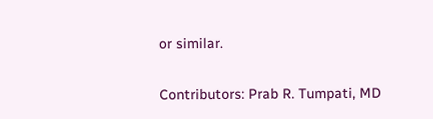or similar.

Contributors: Prab R. Tumpati, MD